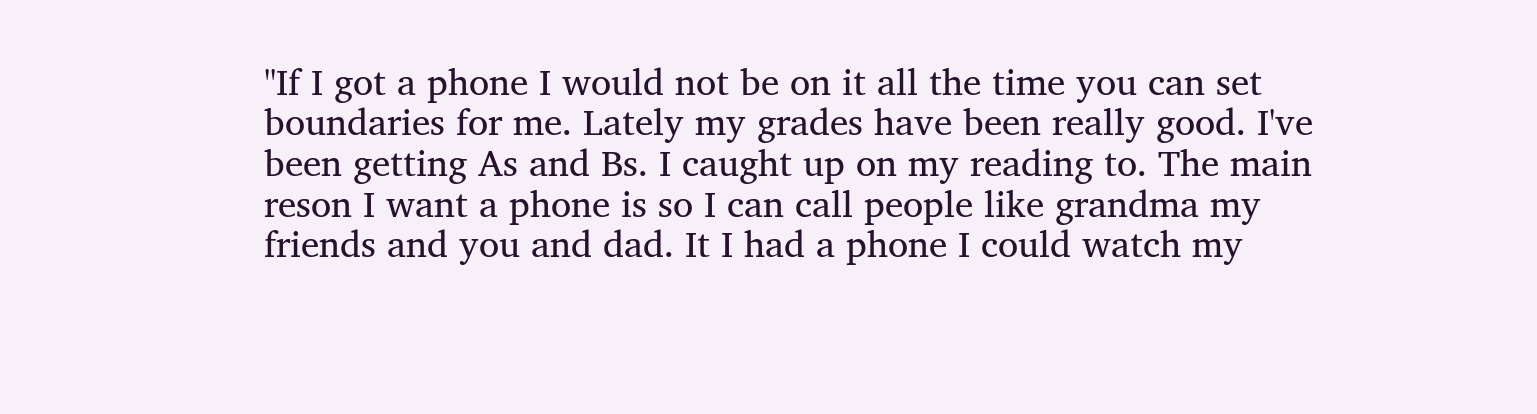"If I got a phone I would not be on it all the time you can set boundaries for me. Lately my grades have been really good. I've been getting As and Bs. I caught up on my reading to. The main reson I want a phone is so I can call people like grandma my friends and you and dad. It I had a phone I could watch my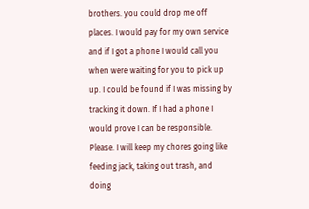brothers. you could drop me off places. I would pay for my own service and if I got a phone I would call you when were waiting for you to pick up up. I could be found if I was missing by tracking it down. If I had a phone I would prove I can be responsible. Please. I will keep my chores going like feeding jack, taking out trash, and doing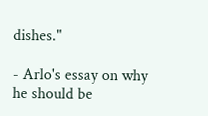dishes."

- Arlo's essay on why he should be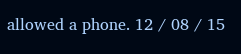allowed a phone. 12 / 08 / 15